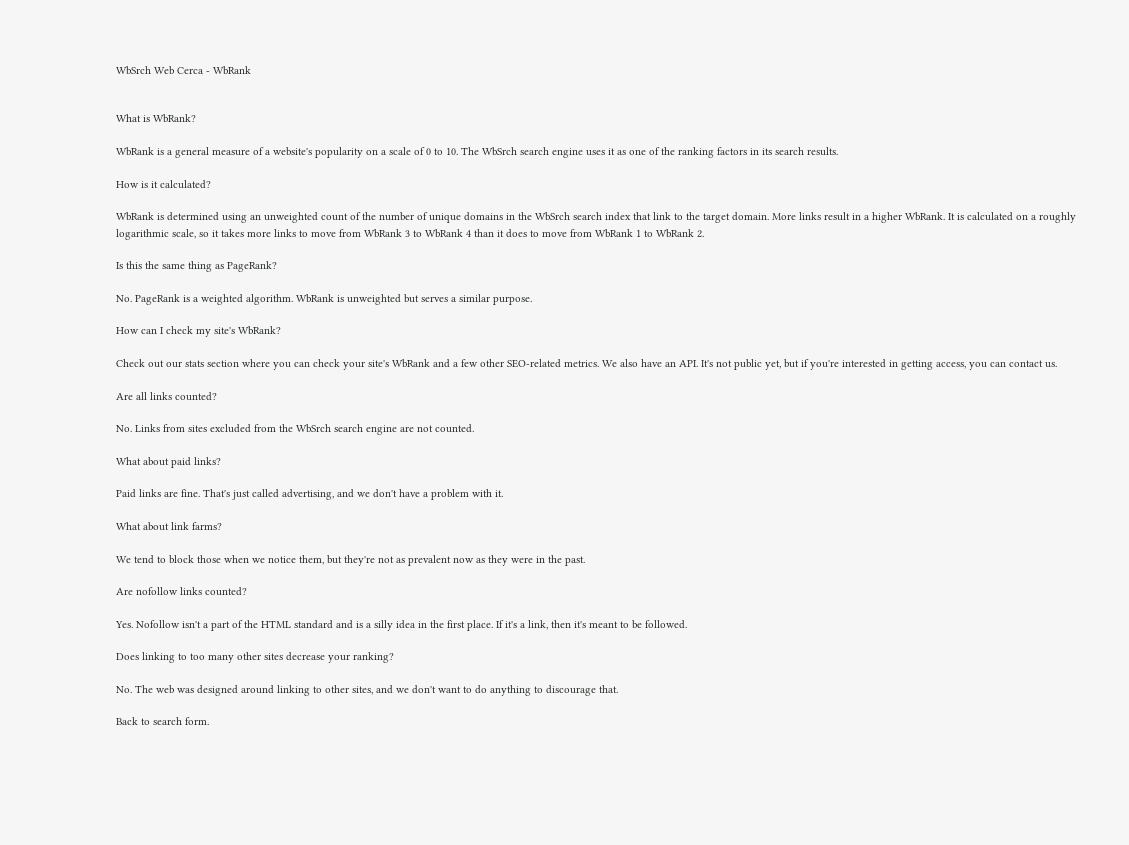WbSrch Web Cerca - WbRank


What is WbRank?

WbRank is a general measure of a website's popularity on a scale of 0 to 10. The WbSrch search engine uses it as one of the ranking factors in its search results.

How is it calculated?

WbRank is determined using an unweighted count of the number of unique domains in the WbSrch search index that link to the target domain. More links result in a higher WbRank. It is calculated on a roughly logarithmic scale, so it takes more links to move from WbRank 3 to WbRank 4 than it does to move from WbRank 1 to WbRank 2.

Is this the same thing as PageRank?

No. PageRank is a weighted algorithm. WbRank is unweighted but serves a similar purpose.

How can I check my site's WbRank?

Check out our stats section where you can check your site's WbRank and a few other SEO-related metrics. We also have an API. It's not public yet, but if you're interested in getting access, you can contact us.

Are all links counted?

No. Links from sites excluded from the WbSrch search engine are not counted.

What about paid links?

Paid links are fine. That's just called advertising, and we don't have a problem with it.

What about link farms?

We tend to block those when we notice them, but they're not as prevalent now as they were in the past.

Are nofollow links counted?

Yes. Nofollow isn't a part of the HTML standard and is a silly idea in the first place. If it's a link, then it's meant to be followed.

Does linking to too many other sites decrease your ranking?

No. The web was designed around linking to other sites, and we don't want to do anything to discourage that.

Back to search form.